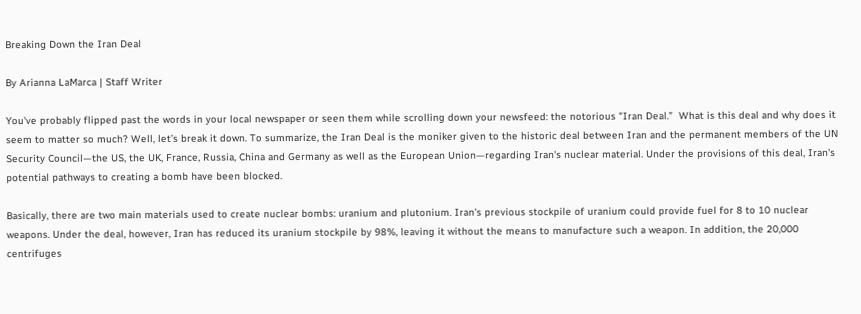Breaking Down the Iran Deal

By Arianna LaMarca | Staff Writer

You've probably flipped past the words in your local newspaper or seen them while scrolling down your newsfeed: the notorious "Iran Deal.”  What is this deal and why does it seem to matter so much? Well, let’s break it down. To summarize, the Iran Deal is the moniker given to the historic deal between Iran and the permanent members of the UN Security Council—the US, the UK, France, Russia, China and Germany as well as the European Union—regarding Iran's nuclear material. Under the provisions of this deal, Iran's potential pathways to creating a bomb have been blocked.

Basically, there are two main materials used to create nuclear bombs: uranium and plutonium. Iran's previous stockpile of uranium could provide fuel for 8 to 10 nuclear weapons. Under the deal, however, Iran has reduced its uranium stockpile by 98%, leaving it without the means to manufacture such a weapon. In addition, the 20,000 centrifuges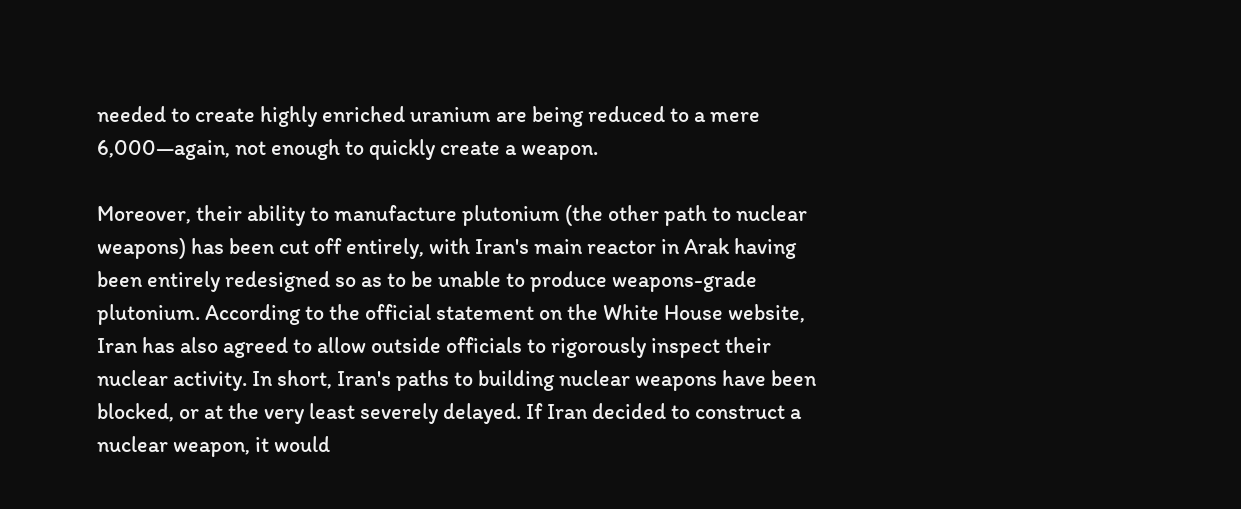needed to create highly enriched uranium are being reduced to a mere 6,000—again, not enough to quickly create a weapon.

Moreover, their ability to manufacture plutonium (the other path to nuclear weapons) has been cut off entirely, with Iran's main reactor in Arak having been entirely redesigned so as to be unable to produce weapons-grade plutonium. According to the official statement on the White House website, Iran has also agreed to allow outside officials to rigorously inspect their nuclear activity. In short, Iran's paths to building nuclear weapons have been blocked, or at the very least severely delayed. If Iran decided to construct a nuclear weapon, it would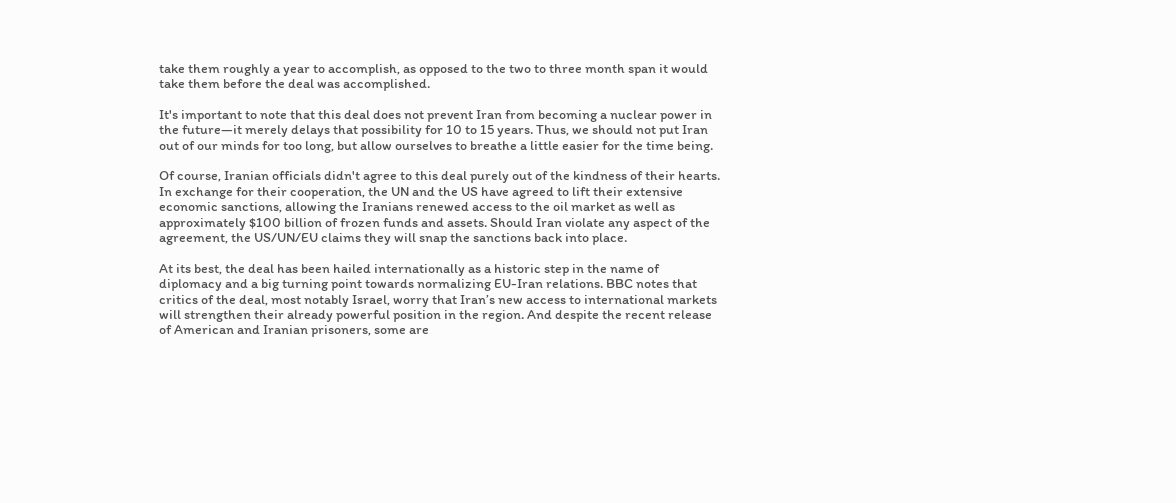take them roughly a year to accomplish, as opposed to the two to three month span it would take them before the deal was accomplished.

It's important to note that this deal does not prevent Iran from becoming a nuclear power in the future—it merely delays that possibility for 10 to 15 years. Thus, we should not put Iran out of our minds for too long, but allow ourselves to breathe a little easier for the time being.

Of course, Iranian officials didn't agree to this deal purely out of the kindness of their hearts. In exchange for their cooperation, the UN and the US have agreed to lift their extensive economic sanctions, allowing the Iranians renewed access to the oil market as well as approximately $100 billion of frozen funds and assets. Should Iran violate any aspect of the agreement, the US/UN/EU claims they will snap the sanctions back into place.

At its best, the deal has been hailed internationally as a historic step in the name of diplomacy and a big turning point towards normalizing EU-Iran relations. BBC notes that critics of the deal, most notably Israel, worry that Iran’s new access to international markets will strengthen their already powerful position in the region. And despite the recent release of American and Iranian prisoners, some are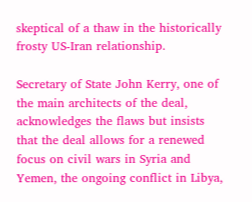skeptical of a thaw in the historically frosty US-Iran relationship.

Secretary of State John Kerry, one of the main architects of the deal, acknowledges the flaws but insists that the deal allows for a renewed focus on civil wars in Syria and Yemen, the ongoing conflict in Libya,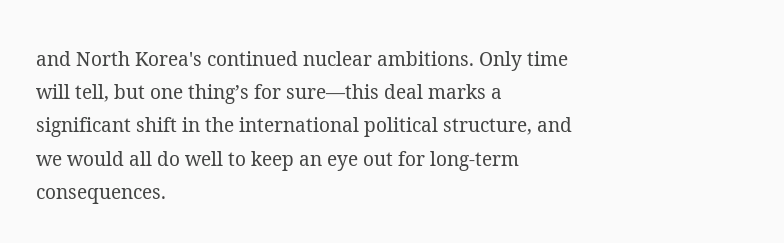and North Korea's continued nuclear ambitions. Only time will tell, but one thing’s for sure—this deal marks a significant shift in the international political structure, and we would all do well to keep an eye out for long-term consequences.